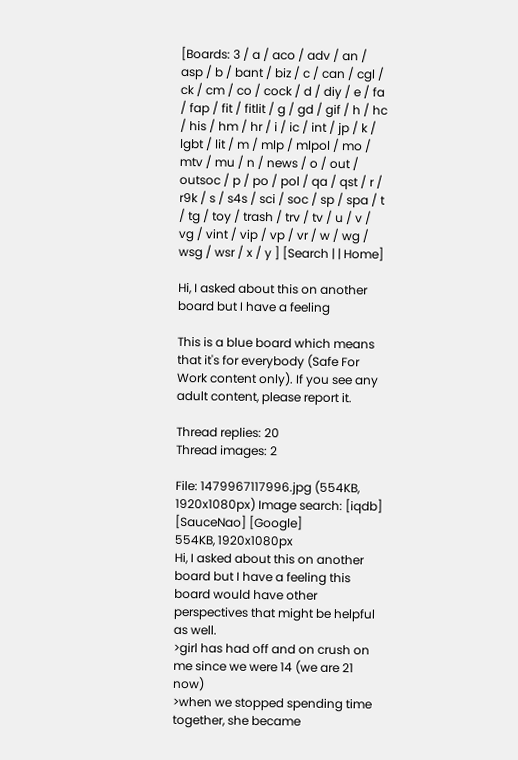[Boards: 3 / a / aco / adv / an / asp / b / bant / biz / c / can / cgl / ck / cm / co / cock / d / diy / e / fa / fap / fit / fitlit / g / gd / gif / h / hc / his / hm / hr / i / ic / int / jp / k / lgbt / lit / m / mlp / mlpol / mo / mtv / mu / n / news / o / out / outsoc / p / po / pol / qa / qst / r / r9k / s / s4s / sci / soc / sp / spa / t / tg / toy / trash / trv / tv / u / v / vg / vint / vip / vp / vr / w / wg / wsg / wsr / x / y ] [Search | | Home]

Hi, I asked about this on another board but I have a feeling

This is a blue board which means that it's for everybody (Safe For Work content only). If you see any adult content, please report it.

Thread replies: 20
Thread images: 2

File: 1479967117996.jpg (554KB, 1920x1080px) Image search: [iqdb] [SauceNao] [Google]
554KB, 1920x1080px
Hi, I asked about this on another board but I have a feeling this board would have other perspectives that might be helpful as well.
>girl has had off and on crush on me since we were 14 (we are 21 now)
>when we stopped spending time together, she became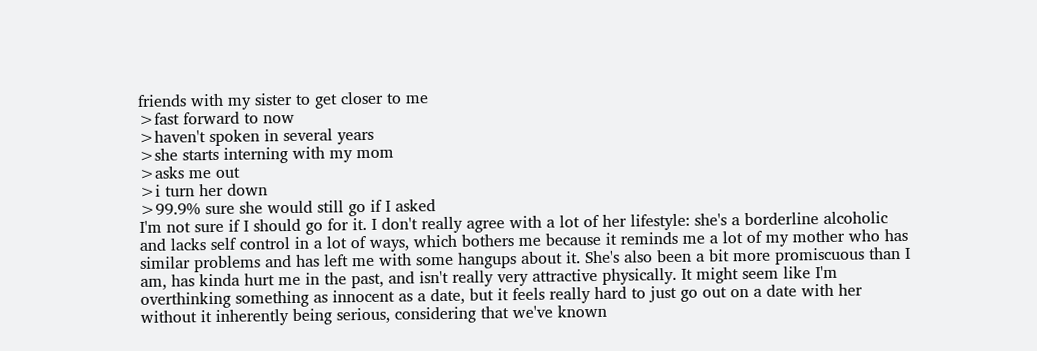friends with my sister to get closer to me
>fast forward to now
>haven't spoken in several years
>she starts interning with my mom
>asks me out
>i turn her down
>99.9% sure she would still go if I asked
I'm not sure if I should go for it. I don't really agree with a lot of her lifestyle: she's a borderline alcoholic and lacks self control in a lot of ways, which bothers me because it reminds me a lot of my mother who has similar problems and has left me with some hangups about it. She's also been a bit more promiscuous than I am, has kinda hurt me in the past, and isn't really very attractive physically. It might seem like I'm overthinking something as innocent as a date, but it feels really hard to just go out on a date with her without it inherently being serious, considering that we've known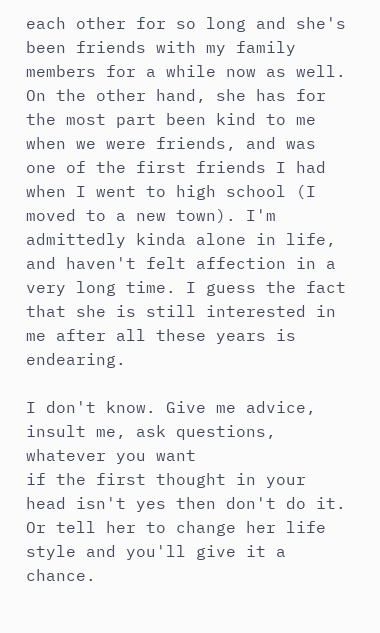each other for so long and she's been friends with my family members for a while now as well.
On the other hand, she has for the most part been kind to me when we were friends, and was one of the first friends I had when I went to high school (I moved to a new town). I'm admittedly kinda alone in life, and haven't felt affection in a very long time. I guess the fact that she is still interested in me after all these years is endearing.

I don't know. Give me advice, insult me, ask questions, whatever you want
if the first thought in your head isn't yes then don't do it. Or tell her to change her life style and you'll give it a chance.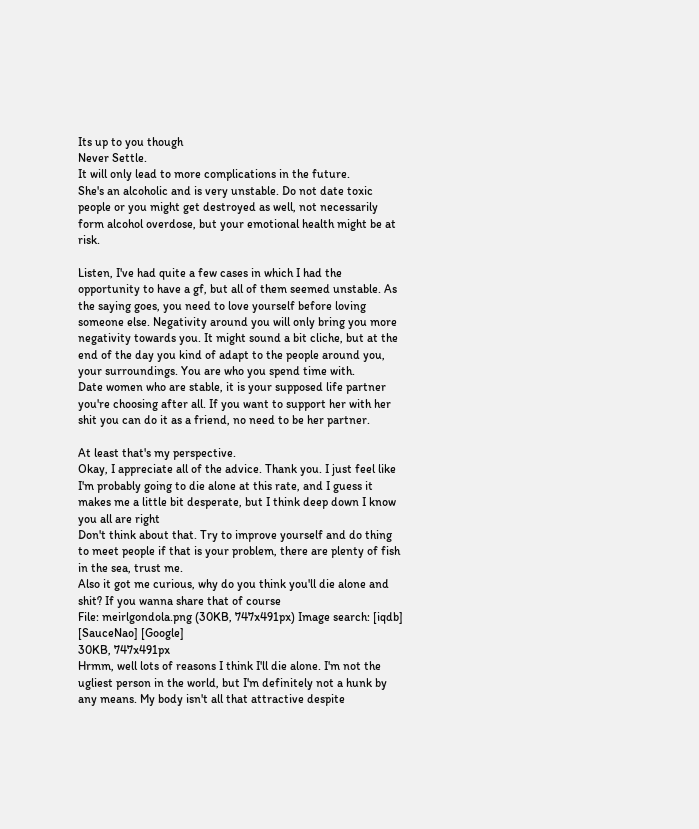Its up to you though
Never Settle.
It will only lead to more complications in the future.
She's an alcoholic and is very unstable. Do not date toxic people or you might get destroyed as well, not necessarily form alcohol overdose, but your emotional health might be at risk.

Listen, I've had quite a few cases in which I had the opportunity to have a gf, but all of them seemed unstable. As the saying goes, you need to love yourself before loving someone else. Negativity around you will only bring you more negativity towards you. It might sound a bit cliche, but at the end of the day you kind of adapt to the people around you, your surroundings. You are who you spend time with.
Date women who are stable, it is your supposed life partner you're choosing after all. If you want to support her with her shit you can do it as a friend, no need to be her partner.

At least that's my perspective.
Okay, I appreciate all of the advice. Thank you. I just feel like I'm probably going to die alone at this rate, and I guess it makes me a little bit desperate, but I think deep down I know you all are right
Don't think about that. Try to improve yourself and do thing to meet people if that is your problem, there are plenty of fish in the sea, trust me.
Also it got me curious, why do you think you'll die alone and shit? If you wanna share that of course
File: meirlgondola.png (30KB, 747x491px) Image search: [iqdb] [SauceNao] [Google]
30KB, 747x491px
Hrmm, well lots of reasons I think I'll die alone. I'm not the ugliest person in the world, but I'm definitely not a hunk by any means. My body isn't all that attractive despite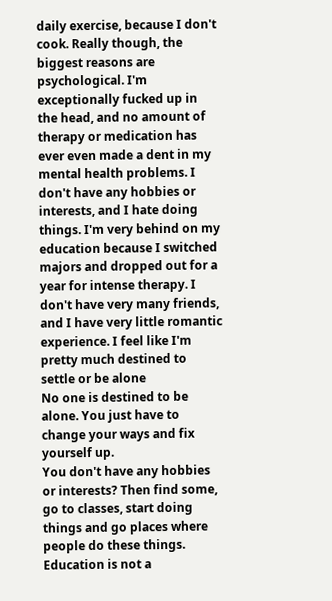daily exercise, because I don't cook. Really though, the biggest reasons are psychological. I'm exceptionally fucked up in the head, and no amount of therapy or medication has ever even made a dent in my mental health problems. I don't have any hobbies or interests, and I hate doing things. I'm very behind on my education because I switched majors and dropped out for a year for intense therapy. I don't have very many friends, and I have very little romantic experience. I feel like I'm pretty much destined to settle or be alone
No one is destined to be alone. You just have to change your ways and fix yourself up.
You don't have any hobbies or interests? Then find some, go to classes, start doing things and go places where people do these things. Education is not a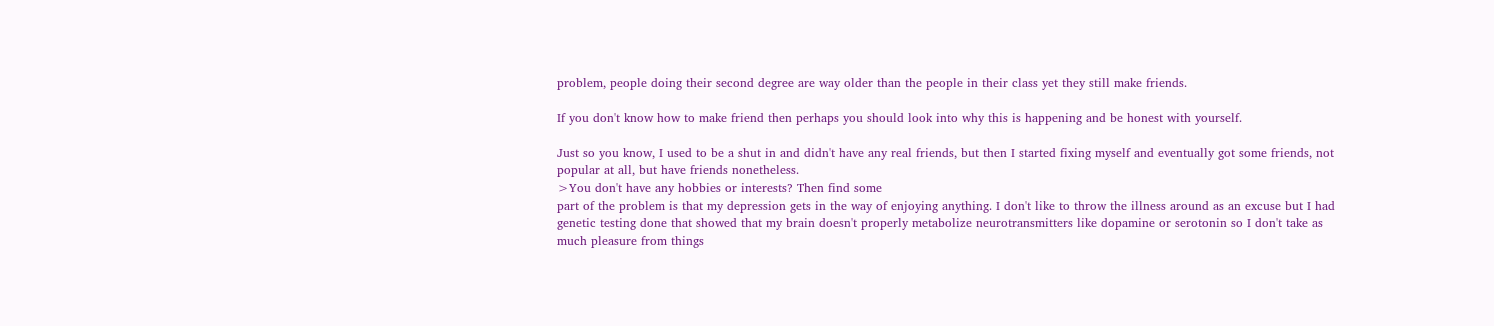problem, people doing their second degree are way older than the people in their class yet they still make friends.

If you don't know how to make friend then perhaps you should look into why this is happening and be honest with yourself.

Just so you know, I used to be a shut in and didn't have any real friends, but then I started fixing myself and eventually got some friends, not popular at all, but have friends nonetheless.
>You don't have any hobbies or interests? Then find some
part of the problem is that my depression gets in the way of enjoying anything. I don't like to throw the illness around as an excuse but I had genetic testing done that showed that my brain doesn't properly metabolize neurotransmitters like dopamine or serotonin so I don't take as much pleasure from things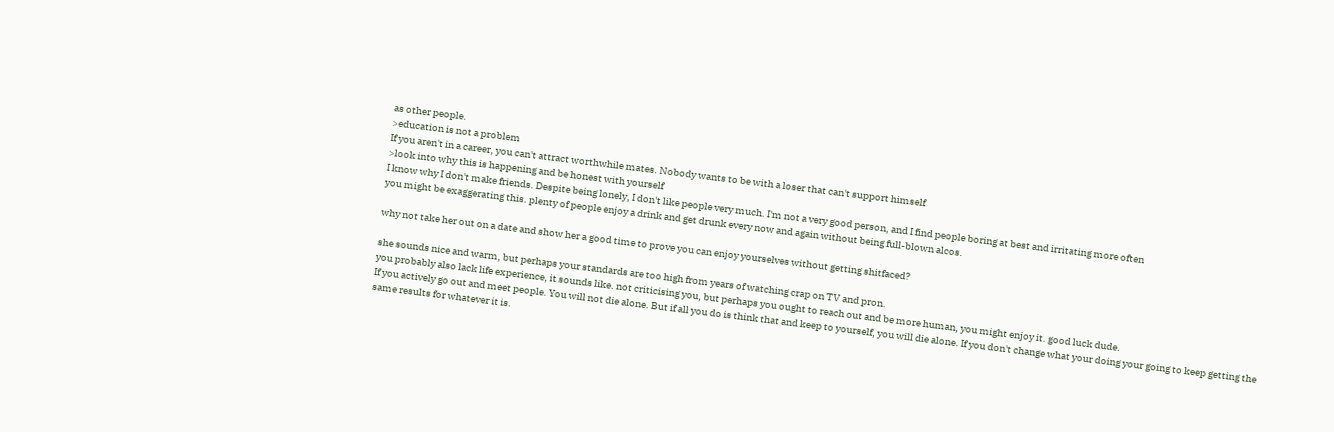as other people.
>education is not a problem
If you aren't in a career, you can't attract worthwhile mates. Nobody wants to be with a loser that can't support himself
>look into why this is happening and be honest with yourself
I know why I don't make friends. Despite being lonely, I don't like people very much. I'm not a very good person, and I find people boring at best and irritating more often
you might be exaggerating this. plenty of people enjoy a drink and get drunk every now and again without being full-blown alcos.

why not take her out on a date and show her a good time to prove you can enjoy yourselves without getting shitfaced?

she sounds nice and warm, but perhaps your standards are too high from years of watching crap on TV and pron.
you probably also lack life experience, it sounds like. not criticising you, but perhaps you ought to reach out and be more human, you might enjoy it. good luck dude.
If you actively go out and meet people. You will not die alone. But if all you do is think that and keep to yourself, you will die alone. If you don't change what your doing your going to keep getting the same results for whatever it is.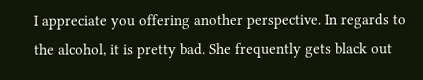I appreciate you offering another perspective. In regards to the alcohol, it is pretty bad. She frequently gets black out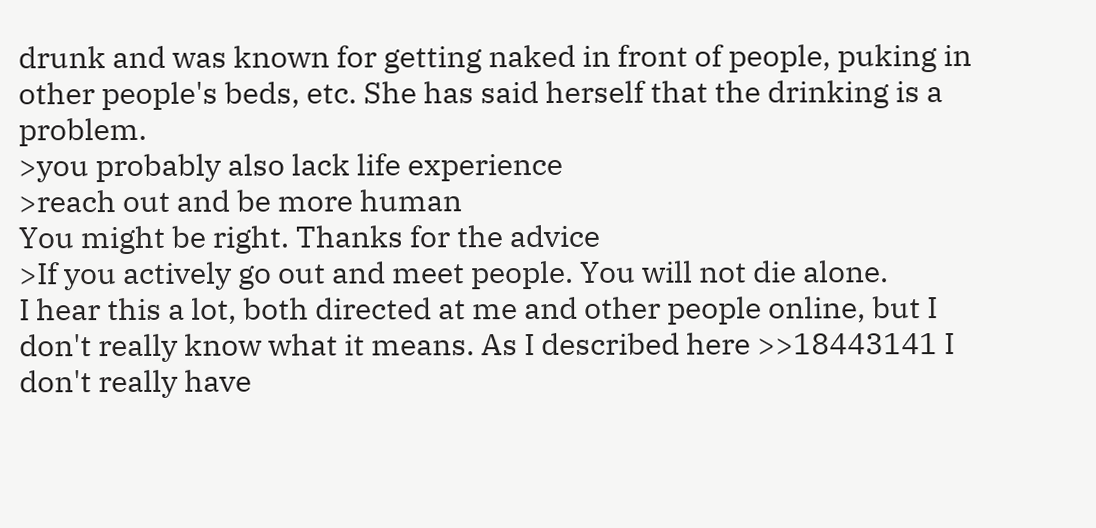drunk and was known for getting naked in front of people, puking in other people's beds, etc. She has said herself that the drinking is a problem.
>you probably also lack life experience
>reach out and be more human
You might be right. Thanks for the advice
>If you actively go out and meet people. You will not die alone.
I hear this a lot, both directed at me and other people online, but I don't really know what it means. As I described here >>18443141 I don't really have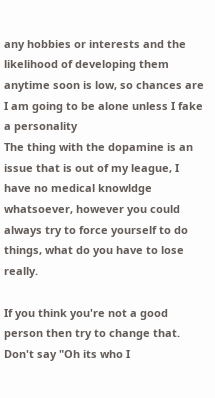any hobbies or interests and the likelihood of developing them anytime soon is low, so chances are I am going to be alone unless I fake a personality
The thing with the dopamine is an issue that is out of my league, I have no medical knowldge whatsoever, however you could always try to force yourself to do things, what do you have to lose really.

If you think you're not a good person then try to change that. Don't say "Oh its who I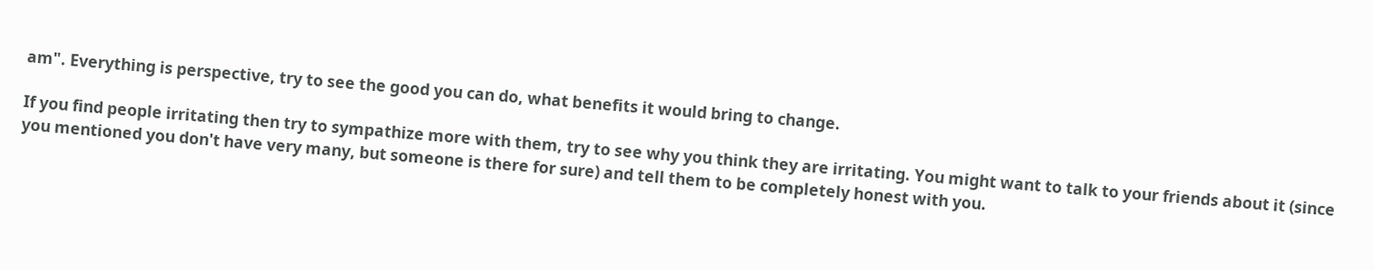am". Everything is perspective, try to see the good you can do, what benefits it would bring to change.

If you find people irritating then try to sympathize more with them, try to see why you think they are irritating. You might want to talk to your friends about it (since you mentioned you don't have very many, but someone is there for sure) and tell them to be completely honest with you.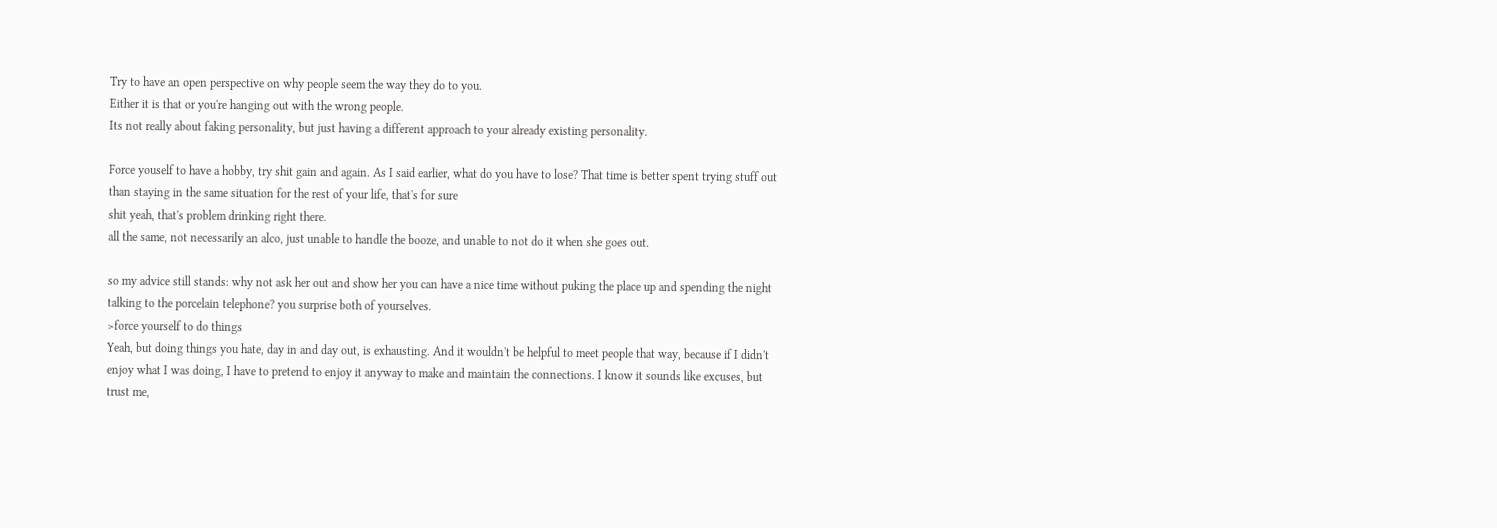Try to have an open perspective on why people seem the way they do to you.
Either it is that or you're hanging out with the wrong people.
Its not really about faking personality, but just having a different approach to your already existing personality.

Force youself to have a hobby, try shit gain and again. As I said earlier, what do you have to lose? That time is better spent trying stuff out than staying in the same situation for the rest of your life, that's for sure
shit yeah, that's problem drinking right there.
all the same, not necessarily an alco, just unable to handle the booze, and unable to not do it when she goes out.

so my advice still stands: why not ask her out and show her you can have a nice time without puking the place up and spending the night talking to the porcelain telephone? you surprise both of yourselves.
>force yourself to do things
Yeah, but doing things you hate, day in and day out, is exhausting. And it wouldn't be helpful to meet people that way, because if I didn't enjoy what I was doing, I have to pretend to enjoy it anyway to make and maintain the connections. I know it sounds like excuses, but trust me,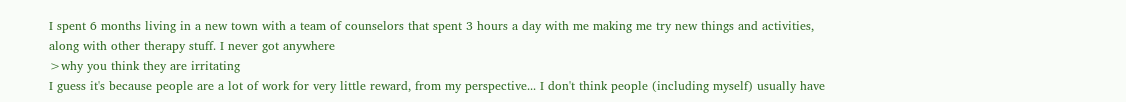I spent 6 months living in a new town with a team of counselors that spent 3 hours a day with me making me try new things and activities, along with other therapy stuff. I never got anywhere
>why you think they are irritating
I guess it's because people are a lot of work for very little reward, from my perspective... I don't think people (including myself) usually have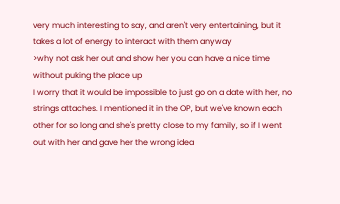very much interesting to say, and aren't very entertaining, but it takes a lot of energy to interact with them anyway
>why not ask her out and show her you can have a nice time without puking the place up
I worry that it would be impossible to just go on a date with her, no strings attaches. I mentioned it in the OP, but we've known each other for so long and she's pretty close to my family, so if I went out with her and gave her the wrong idea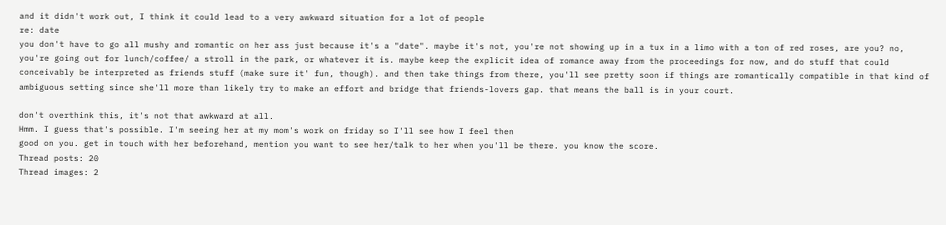and it didn't work out, I think it could lead to a very awkward situation for a lot of people
re: date
you don't have to go all mushy and romantic on her ass just because it's a "date". maybe it's not, you're not showing up in a tux in a limo with a ton of red roses, are you? no, you're going out for lunch/coffee/ a stroll in the park, or whatever it is. maybe keep the explicit idea of romance away from the proceedings for now, and do stuff that could conceivably be interpreted as friends stuff (make sure it' fun, though). and then take things from there, you'll see pretty soon if things are romantically compatible in that kind of ambiguous setting since she'll more than likely try to make an effort and bridge that friends-lovers gap. that means the ball is in your court.

don't overthink this, it's not that awkward at all.
Hmm. I guess that's possible. I'm seeing her at my mom's work on friday so I'll see how I feel then
good on you. get in touch with her beforehand, mention you want to see her/talk to her when you'll be there. you know the score.
Thread posts: 20
Thread images: 2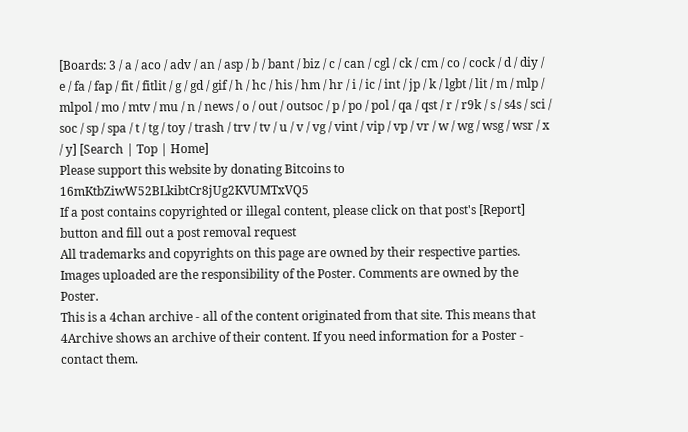[Boards: 3 / a / aco / adv / an / asp / b / bant / biz / c / can / cgl / ck / cm / co / cock / d / diy / e / fa / fap / fit / fitlit / g / gd / gif / h / hc / his / hm / hr / i / ic / int / jp / k / lgbt / lit / m / mlp / mlpol / mo / mtv / mu / n / news / o / out / outsoc / p / po / pol / qa / qst / r / r9k / s / s4s / sci / soc / sp / spa / t / tg / toy / trash / trv / tv / u / v / vg / vint / vip / vp / vr / w / wg / wsg / wsr / x / y] [Search | Top | Home]
Please support this website by donating Bitcoins to 16mKtbZiwW52BLkibtCr8jUg2KVUMTxVQ5
If a post contains copyrighted or illegal content, please click on that post's [Report] button and fill out a post removal request
All trademarks and copyrights on this page are owned by their respective parties. Images uploaded are the responsibility of the Poster. Comments are owned by the Poster.
This is a 4chan archive - all of the content originated from that site. This means that 4Archive shows an archive of their content. If you need information for a Poster - contact them.